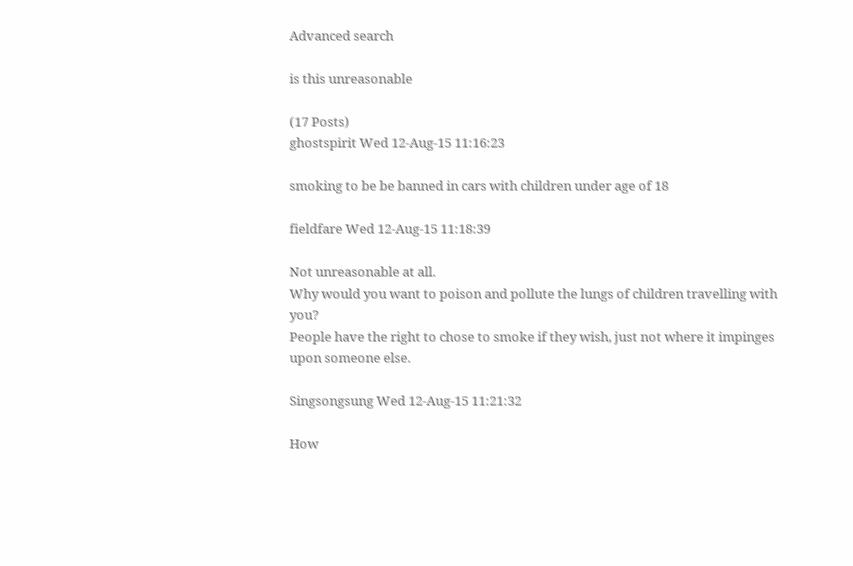Advanced search

is this unreasonable

(17 Posts)
ghostspirit Wed 12-Aug-15 11:16:23

smoking to be be banned in cars with children under age of 18

fieldfare Wed 12-Aug-15 11:18:39

Not unreasonable at all.
Why would you want to poison and pollute the lungs of children travelling with you?
People have the right to chose to smoke if they wish, just not where it impinges upon someone else.

Singsongsung Wed 12-Aug-15 11:21:32

How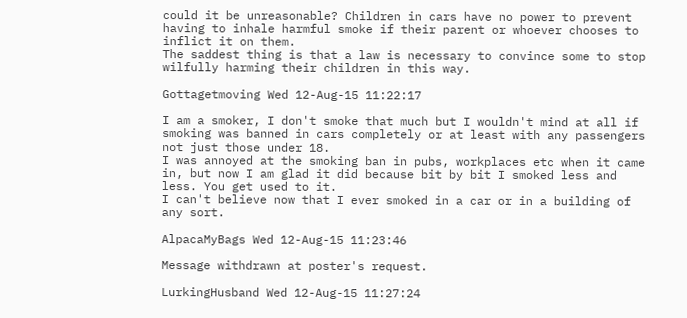could it be unreasonable? Children in cars have no power to prevent having to inhale harmful smoke if their parent or whoever chooses to inflict it on them.
The saddest thing is that a law is necessary to convince some to stop wilfully harming their children in this way.

Gottagetmoving Wed 12-Aug-15 11:22:17

I am a smoker, I don't smoke that much but I wouldn't mind at all if smoking was banned in cars completely or at least with any passengers not just those under 18.
I was annoyed at the smoking ban in pubs, workplaces etc when it came in, but now I am glad it did because bit by bit I smoked less and less. You get used to it.
I can't believe now that I ever smoked in a car or in a building of any sort.

AlpacaMyBags Wed 12-Aug-15 11:23:46

Message withdrawn at poster's request.

LurkingHusband Wed 12-Aug-15 11:27:24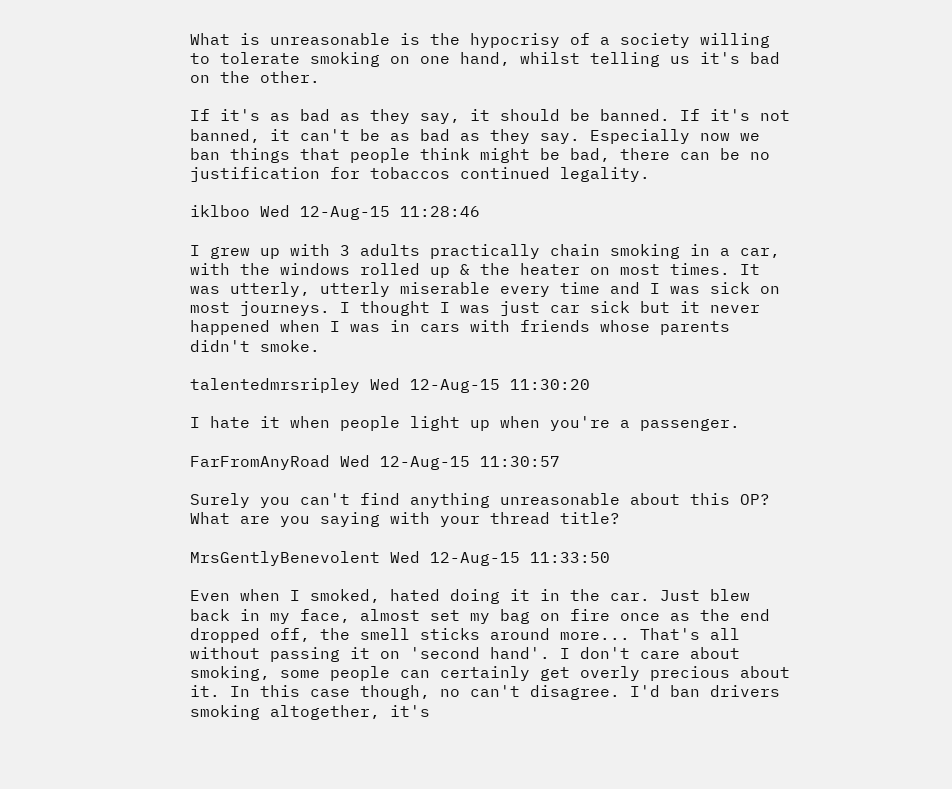What is unreasonable is the hypocrisy of a society willing to tolerate smoking on one hand, whilst telling us it's bad on the other.

If it's as bad as they say, it should be banned. If it's not banned, it can't be as bad as they say. Especially now we ban things that people think might be bad, there can be no justification for tobaccos continued legality.

iklboo Wed 12-Aug-15 11:28:46

I grew up with 3 adults practically chain smoking in a car, with the windows rolled up & the heater on most times. It was utterly, utterly miserable every time and I was sick on most journeys. I thought I was just car sick but it never happened when I was in cars with friends whose parents didn't smoke.

talentedmrsripley Wed 12-Aug-15 11:30:20

I hate it when people light up when you're a passenger.

FarFromAnyRoad Wed 12-Aug-15 11:30:57

Surely you can't find anything unreasonable about this OP? What are you saying with your thread title?

MrsGentlyBenevolent Wed 12-Aug-15 11:33:50

Even when I smoked, hated doing it in the car. Just blew back in my face, almost set my bag on fire once as the end dropped off, the smell sticks around more... That's all without passing it on 'second hand'. I don't care about smoking, some people can certainly get overly precious about it. In this case though, no can't disagree. I'd ban drivers smoking altogether, it's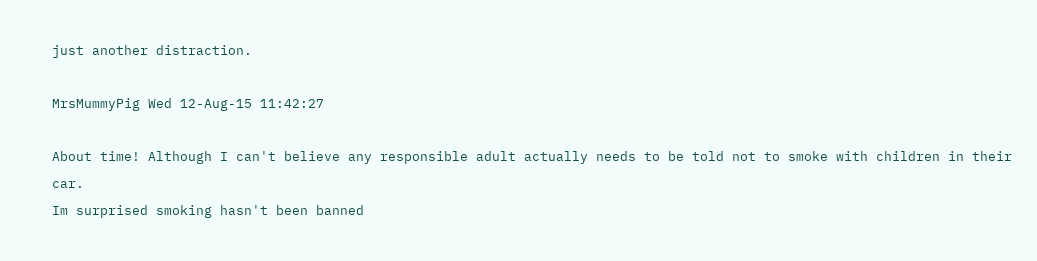just another distraction.

MrsMummyPig Wed 12-Aug-15 11:42:27

About time! Although I can't believe any responsible adult actually needs to be told not to smoke with children in their car.
Im surprised smoking hasn't been banned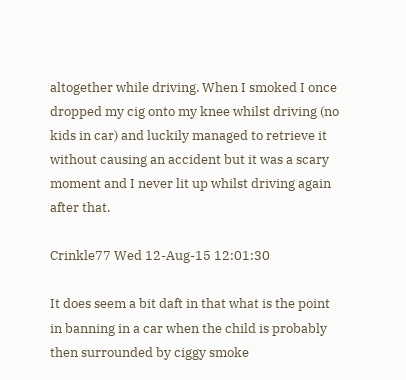altogether while driving. When I smoked I once dropped my cig onto my knee whilst driving (no kids in car) and luckily managed to retrieve it without causing an accident but it was a scary moment and I never lit up whilst driving again after that.

Crinkle77 Wed 12-Aug-15 12:01:30

It does seem a bit daft in that what is the point in banning in a car when the child is probably then surrounded by ciggy smoke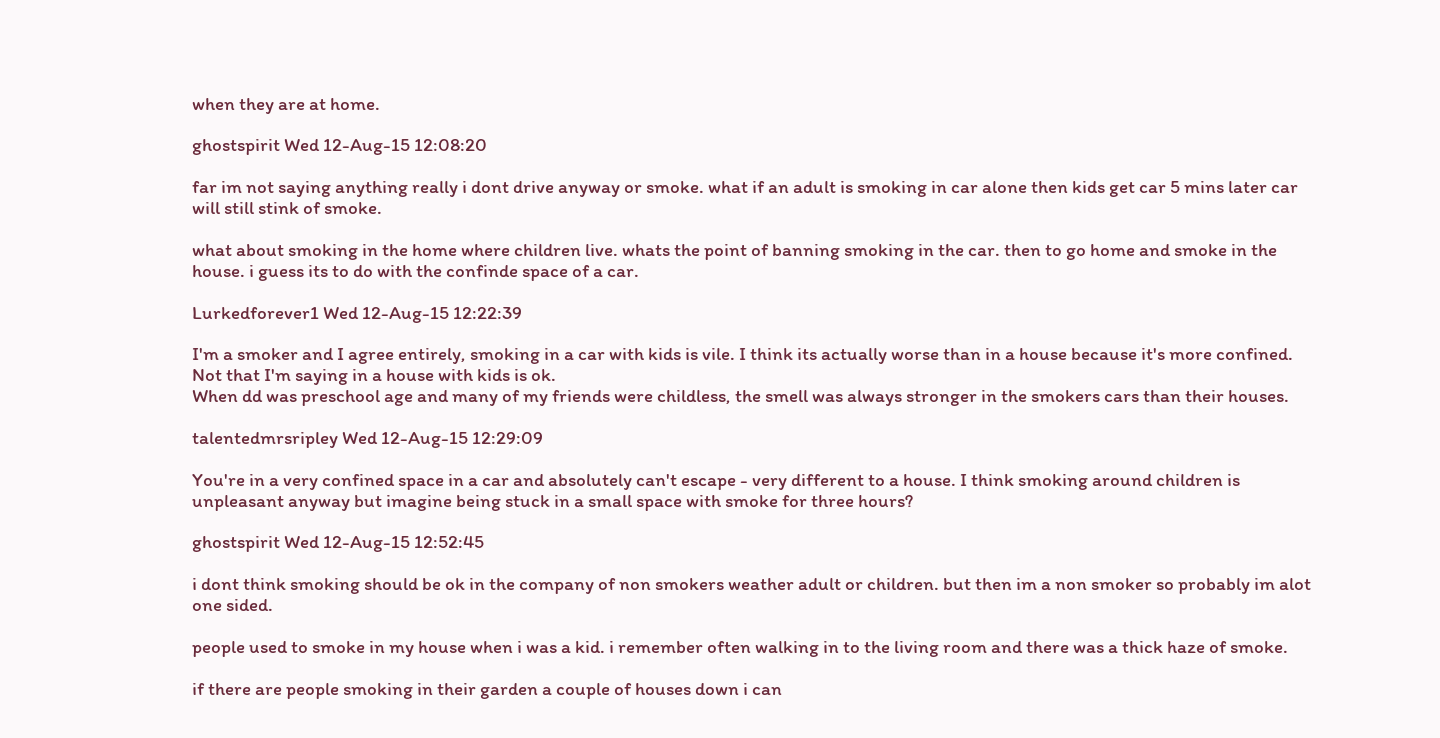when they are at home.

ghostspirit Wed 12-Aug-15 12:08:20

far im not saying anything really i dont drive anyway or smoke. what if an adult is smoking in car alone then kids get car 5 mins later car will still stink of smoke.

what about smoking in the home where children live. whats the point of banning smoking in the car. then to go home and smoke in the house. i guess its to do with the confinde space of a car.

Lurkedforever1 Wed 12-Aug-15 12:22:39

I'm a smoker and I agree entirely, smoking in a car with kids is vile. I think its actually worse than in a house because it's more confined. Not that I'm saying in a house with kids is ok.
When dd was preschool age and many of my friends were childless, the smell was always stronger in the smokers cars than their houses.

talentedmrsripley Wed 12-Aug-15 12:29:09

You're in a very confined space in a car and absolutely can't escape - very different to a house. I think smoking around children is unpleasant anyway but imagine being stuck in a small space with smoke for three hours?

ghostspirit Wed 12-Aug-15 12:52:45

i dont think smoking should be ok in the company of non smokers weather adult or children. but then im a non smoker so probably im alot one sided.

people used to smoke in my house when i was a kid. i remember often walking in to the living room and there was a thick haze of smoke.

if there are people smoking in their garden a couple of houses down i can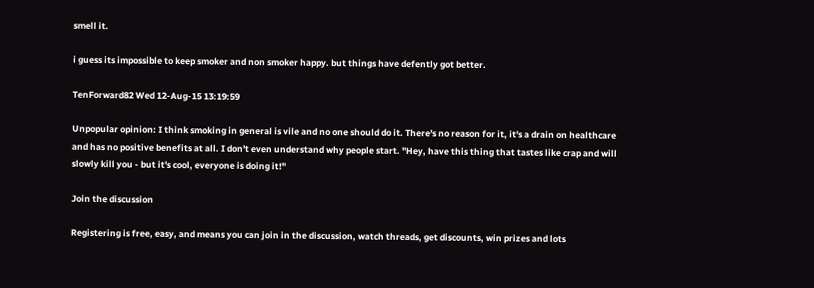smell it.

i guess its impossible to keep smoker and non smoker happy. but things have defently got better.

TenForward82 Wed 12-Aug-15 13:19:59

Unpopular opinion: I think smoking in general is vile and no one should do it. There's no reason for it, it's a drain on healthcare and has no positive benefits at all. I don't even understand why people start. "Hey, have this thing that tastes like crap and will slowly kill you - but it's cool, everyone is doing it!"

Join the discussion

Registering is free, easy, and means you can join in the discussion, watch threads, get discounts, win prizes and lots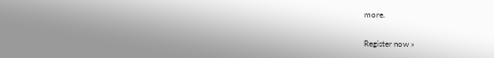more.

Register now »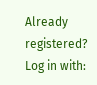Already registered? Log in with: